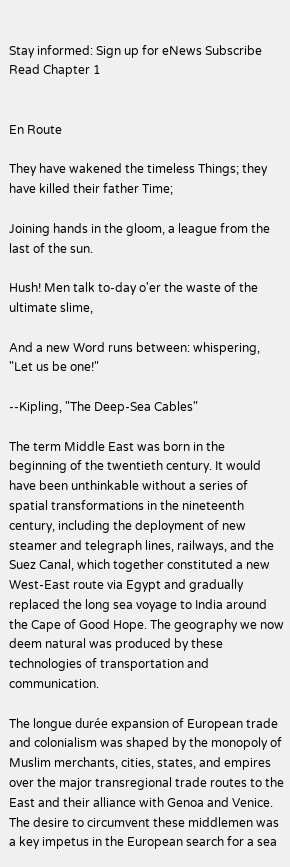Stay informed: Sign up for eNews Subscribe
Read Chapter 1


En Route

They have wakened the timeless Things; they have killed their father Time;

Joining hands in the gloom, a league from the last of the sun.

Hush! Men talk to-day o'er the waste of the ultimate slime,

And a new Word runs between: whispering, "Let us be one!"

--Kipling, "The Deep-Sea Cables"

The term Middle East was born in the beginning of the twentieth century. It would have been unthinkable without a series of spatial transformations in the nineteenth century, including the deployment of new steamer and telegraph lines, railways, and the Suez Canal, which together constituted a new West-East route via Egypt and gradually replaced the long sea voyage to India around the Cape of Good Hope. The geography we now deem natural was produced by these technologies of transportation and communication.

The longue durée expansion of European trade and colonialism was shaped by the monopoly of Muslim merchants, cities, states, and empires over the major transregional trade routes to the East and their alliance with Genoa and Venice. The desire to circumvent these middlemen was a key impetus in the European search for a sea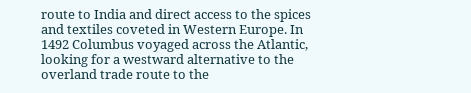route to India and direct access to the spices and textiles coveted in Western Europe. In 1492 Columbus voyaged across the Atlantic, looking for a westward alternative to the overland trade route to the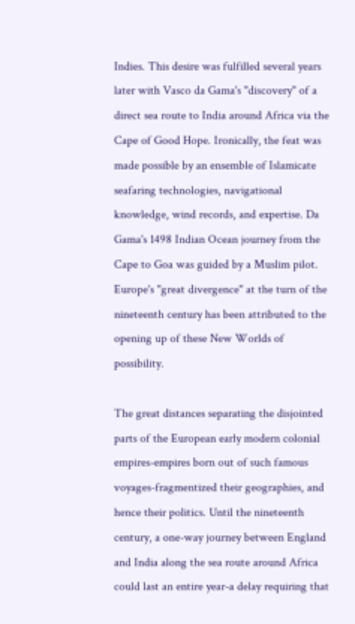Indies. This desire was fulfilled several years later with Vasco da Gama's "discovery" of a direct sea route to India around Africa via the Cape of Good Hope. Ironically, the feat was made possible by an ensemble of Islamicate seafaring technologies, navigational knowledge, wind records, and expertise. Da Gama's 1498 Indian Ocean journey from the Cape to Goa was guided by a Muslim pilot. Europe's "great divergence" at the turn of the nineteenth century has been attributed to the opening up of these New Worlds of possibility.

The great distances separating the disjointed parts of the European early modern colonial empires-empires born out of such famous voyages-fragmentized their geographies, and hence their politics. Until the nineteenth century, a one-way journey between England and India along the sea route around Africa could last an entire year-a delay requiring that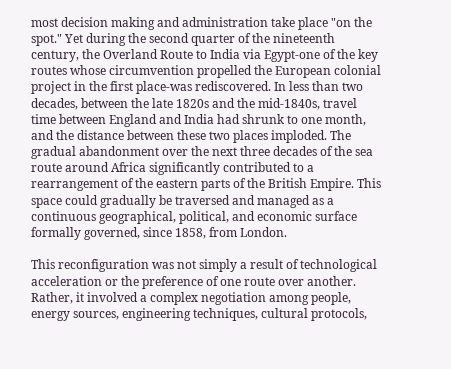most decision making and administration take place "on the spot." Yet during the second quarter of the nineteenth century, the Overland Route to India via Egypt-one of the key routes whose circumvention propelled the European colonial project in the first place-was rediscovered. In less than two decades, between the late 1820s and the mid-1840s, travel time between England and India had shrunk to one month, and the distance between these two places imploded. The gradual abandonment over the next three decades of the sea route around Africa significantly contributed to a rearrangement of the eastern parts of the British Empire. This space could gradually be traversed and managed as a continuous geographical, political, and economic surface formally governed, since 1858, from London.

This reconfiguration was not simply a result of technological acceleration or the preference of one route over another. Rather, it involved a complex negotiation among people, energy sources, engineering techniques, cultural protocols,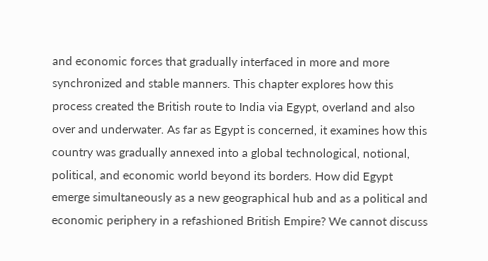and economic forces that gradually interfaced in more and more synchronized and stable manners. This chapter explores how this process created the British route to India via Egypt, overland and also over and underwater. As far as Egypt is concerned, it examines how this country was gradually annexed into a global technological, notional, political, and economic world beyond its borders. How did Egypt emerge simultaneously as a new geographical hub and as a political and economic periphery in a refashioned British Empire? We cannot discuss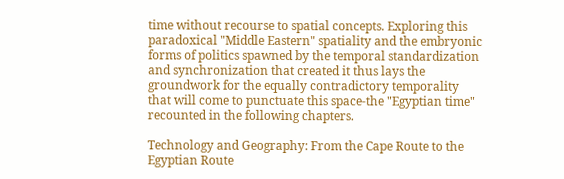time without recourse to spatial concepts. Exploring this paradoxical "Middle Eastern" spatiality and the embryonic forms of politics spawned by the temporal standardization and synchronization that created it thus lays the groundwork for the equally contradictory temporality that will come to punctuate this space-the "Egyptian time" recounted in the following chapters.

Technology and Geography: From the Cape Route to the Egyptian Route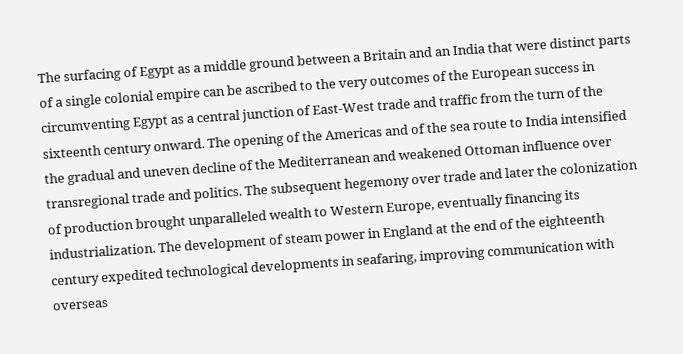The surfacing of Egypt as a middle ground between a Britain and an India that were distinct parts of a single colonial empire can be ascribed to the very outcomes of the European success in circumventing Egypt as a central junction of East-West trade and traffic from the turn of the sixteenth century onward. The opening of the Americas and of the sea route to India intensified the gradual and uneven decline of the Mediterranean and weakened Ottoman influence over transregional trade and politics. The subsequent hegemony over trade and later the colonization of production brought unparalleled wealth to Western Europe, eventually financing its industrialization. The development of steam power in England at the end of the eighteenth century expedited technological developments in seafaring, improving communication with overseas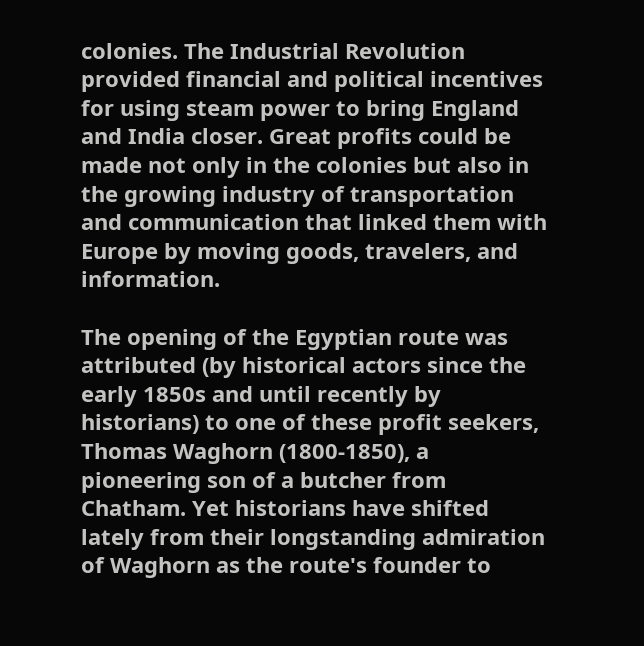colonies. The Industrial Revolution provided financial and political incentives for using steam power to bring England and India closer. Great profits could be made not only in the colonies but also in the growing industry of transportation and communication that linked them with Europe by moving goods, travelers, and information.

The opening of the Egyptian route was attributed (by historical actors since the early 1850s and until recently by historians) to one of these profit seekers, Thomas Waghorn (1800-1850), a pioneering son of a butcher from Chatham. Yet historians have shifted lately from their longstanding admiration of Waghorn as the route's founder to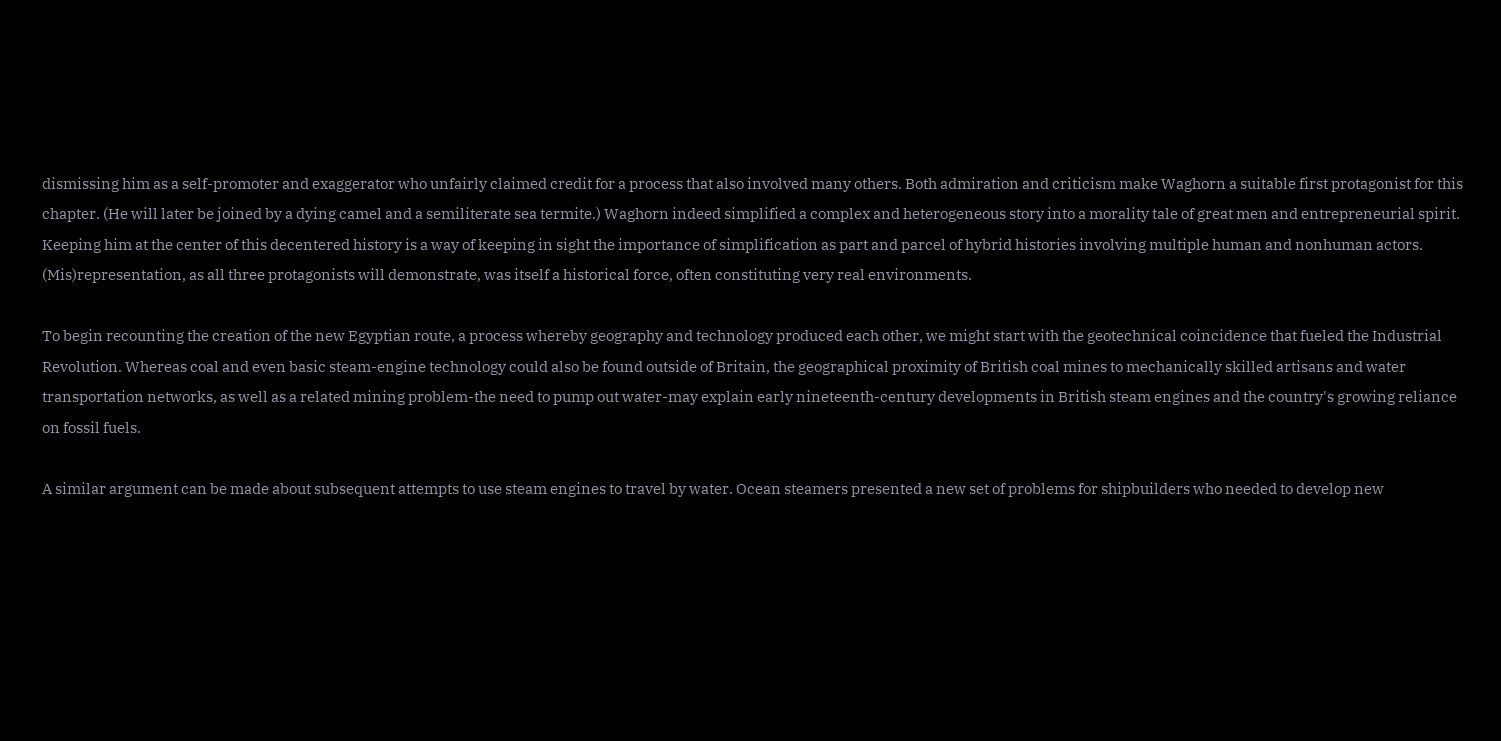dismissing him as a self-promoter and exaggerator who unfairly claimed credit for a process that also involved many others. Both admiration and criticism make Waghorn a suitable first protagonist for this chapter. (He will later be joined by a dying camel and a semiliterate sea termite.) Waghorn indeed simplified a complex and heterogeneous story into a morality tale of great men and entrepreneurial spirit. Keeping him at the center of this decentered history is a way of keeping in sight the importance of simplification as part and parcel of hybrid histories involving multiple human and nonhuman actors. (Mis)representation, as all three protagonists will demonstrate, was itself a historical force, often constituting very real environments.

To begin recounting the creation of the new Egyptian route, a process whereby geography and technology produced each other, we might start with the geotechnical coincidence that fueled the Industrial Revolution. Whereas coal and even basic steam-engine technology could also be found outside of Britain, the geographical proximity of British coal mines to mechanically skilled artisans and water transportation networks, as well as a related mining problem-the need to pump out water-may explain early nineteenth-century developments in British steam engines and the country's growing reliance on fossil fuels.

A similar argument can be made about subsequent attempts to use steam engines to travel by water. Ocean steamers presented a new set of problems for shipbuilders who needed to develop new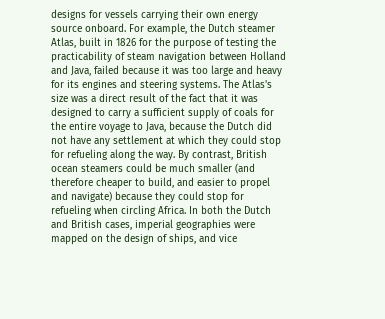designs for vessels carrying their own energy source onboard. For example, the Dutch steamer Atlas, built in 1826 for the purpose of testing the practicability of steam navigation between Holland and Java, failed because it was too large and heavy for its engines and steering systems. The Atlas's size was a direct result of the fact that it was designed to carry a sufficient supply of coals for the entire voyage to Java, because the Dutch did not have any settlement at which they could stop for refueling along the way. By contrast, British ocean steamers could be much smaller (and therefore cheaper to build, and easier to propel and navigate) because they could stop for refueling when circling Africa. In both the Dutch and British cases, imperial geographies were mapped on the design of ships, and vice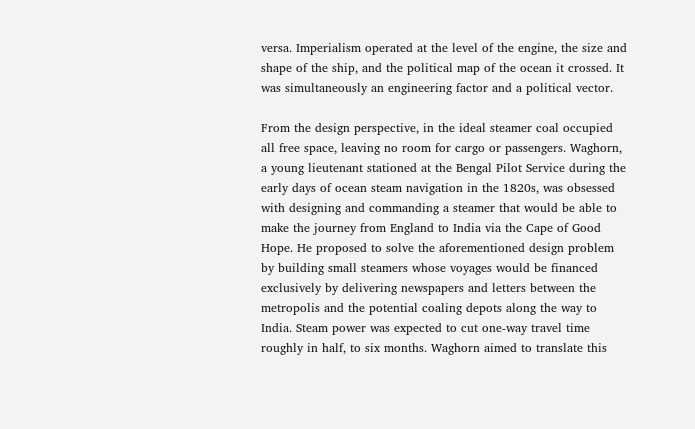versa. Imperialism operated at the level of the engine, the size and shape of the ship, and the political map of the ocean it crossed. It was simultaneously an engineering factor and a political vector.

From the design perspective, in the ideal steamer coal occupied all free space, leaving no room for cargo or passengers. Waghorn, a young lieutenant stationed at the Bengal Pilot Service during the early days of ocean steam navigation in the 1820s, was obsessed with designing and commanding a steamer that would be able to make the journey from England to India via the Cape of Good Hope. He proposed to solve the aforementioned design problem by building small steamers whose voyages would be financed exclusively by delivering newspapers and letters between the metropolis and the potential coaling depots along the way to India. Steam power was expected to cut one-way travel time roughly in half, to six months. Waghorn aimed to translate this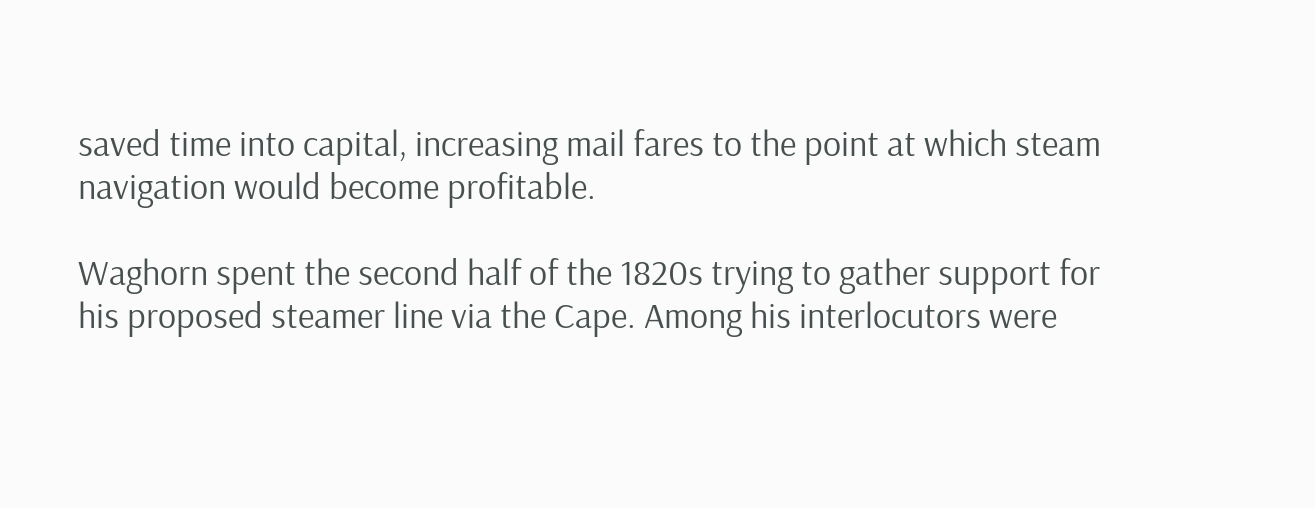saved time into capital, increasing mail fares to the point at which steam navigation would become profitable.

Waghorn spent the second half of the 1820s trying to gather support for his proposed steamer line via the Cape. Among his interlocutors were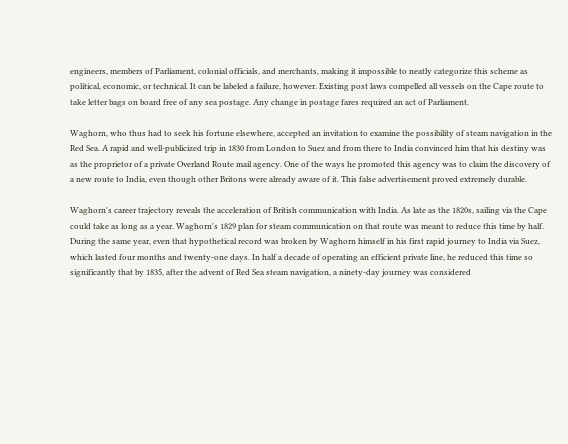engineers, members of Parliament, colonial officials, and merchants, making it impossible to neatly categorize this scheme as political, economic, or technical. It can be labeled a failure, however. Existing post laws compelled all vessels on the Cape route to take letter bags on board free of any sea postage. Any change in postage fares required an act of Parliament.

Waghorn, who thus had to seek his fortune elsewhere, accepted an invitation to examine the possibility of steam navigation in the Red Sea. A rapid and well-publicized trip in 1830 from London to Suez and from there to India convinced him that his destiny was as the proprietor of a private Overland Route mail agency. One of the ways he promoted this agency was to claim the discovery of a new route to India, even though other Britons were already aware of it. This false advertisement proved extremely durable.

Waghorn's career trajectory reveals the acceleration of British communication with India. As late as the 1820s, sailing via the Cape could take as long as a year. Waghorn's 1829 plan for steam communication on that route was meant to reduce this time by half. During the same year, even that hypothetical record was broken by Waghorn himself in his first rapid journey to India via Suez, which lasted four months and twenty-one days. In half a decade of operating an efficient private line, he reduced this time so significantly that by 1835, after the advent of Red Sea steam navigation, a ninety-day journey was considered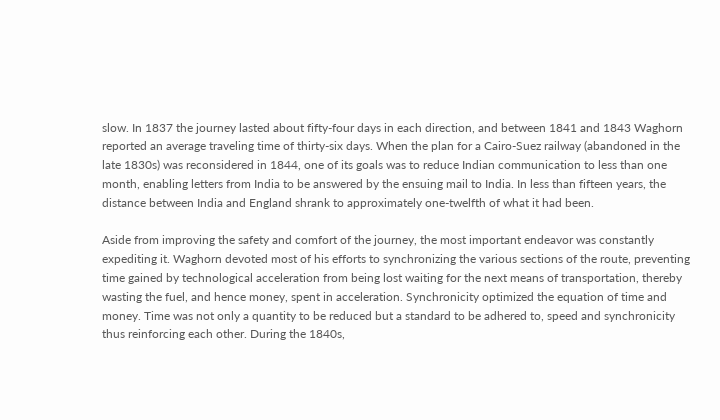slow. In 1837 the journey lasted about fifty-four days in each direction, and between 1841 and 1843 Waghorn reported an average traveling time of thirty-six days. When the plan for a Cairo-Suez railway (abandoned in the late 1830s) was reconsidered in 1844, one of its goals was to reduce Indian communication to less than one month, enabling letters from India to be answered by the ensuing mail to India. In less than fifteen years, the distance between India and England shrank to approximately one-twelfth of what it had been.

Aside from improving the safety and comfort of the journey, the most important endeavor was constantly expediting it. Waghorn devoted most of his efforts to synchronizing the various sections of the route, preventing time gained by technological acceleration from being lost waiting for the next means of transportation, thereby wasting the fuel, and hence money, spent in acceleration. Synchronicity optimized the equation of time and money. Time was not only a quantity to be reduced but a standard to be adhered to, speed and synchronicity thus reinforcing each other. During the 1840s,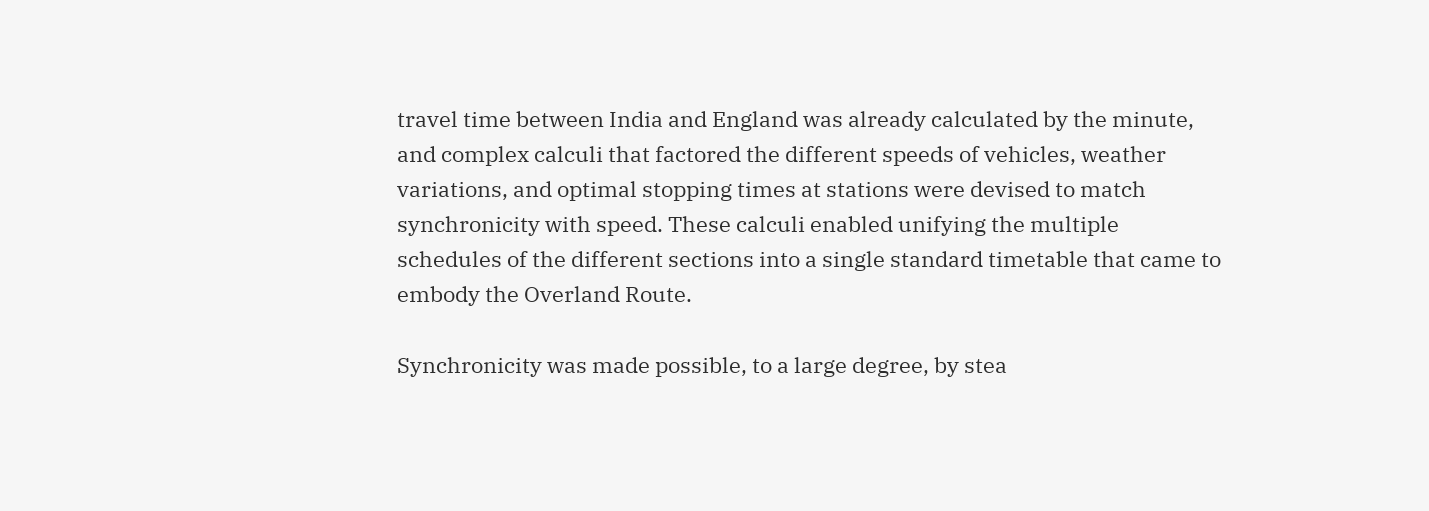travel time between India and England was already calculated by the minute, and complex calculi that factored the different speeds of vehicles, weather variations, and optimal stopping times at stations were devised to match synchronicity with speed. These calculi enabled unifying the multiple schedules of the different sections into a single standard timetable that came to embody the Overland Route.

Synchronicity was made possible, to a large degree, by stea